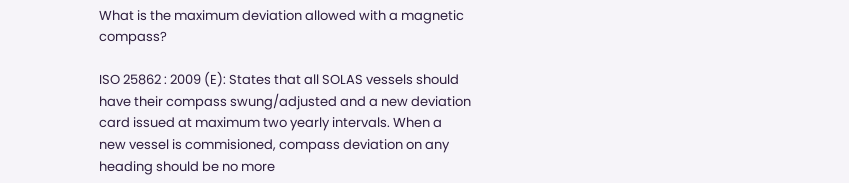What is the maximum deviation allowed with a magnetic compass?

ISO 25862 : 2009 (E): States that all SOLAS vessels should have their compass swung/adjusted and a new deviation card issued at maximum two yearly intervals. When a new vessel is commisioned, compass deviation on any heading should be no more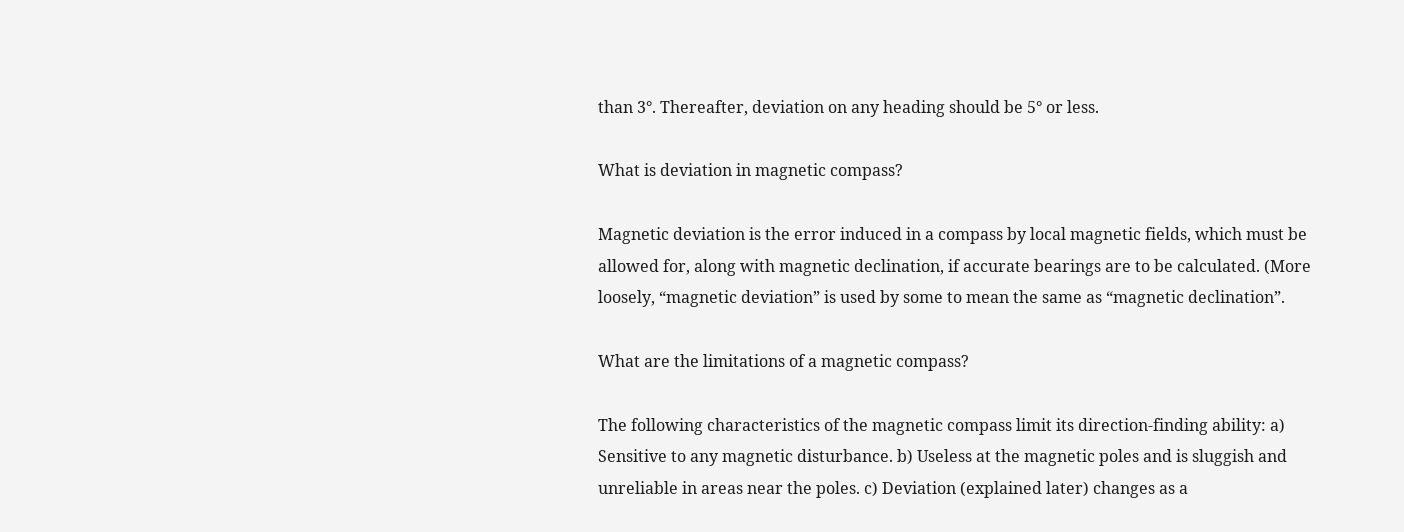than 3°. Thereafter, deviation on any heading should be 5° or less.

What is deviation in magnetic compass?

Magnetic deviation is the error induced in a compass by local magnetic fields, which must be allowed for, along with magnetic declination, if accurate bearings are to be calculated. (More loosely, “magnetic deviation” is used by some to mean the same as “magnetic declination”.

What are the limitations of a magnetic compass?

The following characteristics of the magnetic compass limit its direction-finding ability: a) Sensitive to any magnetic disturbance. b) Useless at the magnetic poles and is sluggish and unreliable in areas near the poles. c) Deviation (explained later) changes as a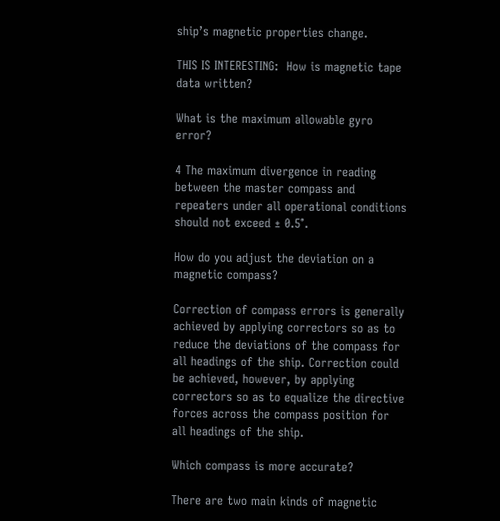ship’s magnetic properties change.

THIS IS INTERESTING:  How is magnetic tape data written?

What is the maximum allowable gyro error?

4 The maximum divergence in reading between the master compass and repeaters under all operational conditions should not exceed ± 0.5°.

How do you adjust the deviation on a magnetic compass?

Correction of compass errors is generally achieved by applying correctors so as to reduce the deviations of the compass for all headings of the ship. Correction could be achieved, however, by applying correctors so as to equalize the directive forces across the compass position for all headings of the ship.

Which compass is more accurate?

There are two main kinds of magnetic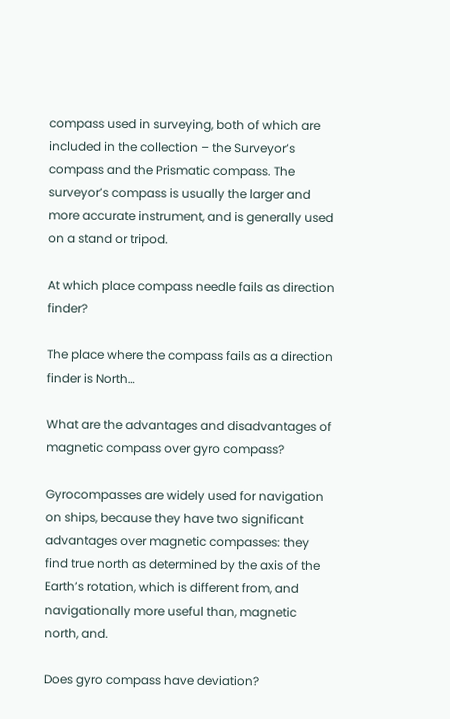compass used in surveying, both of which are included in the collection – the Surveyor’s compass and the Prismatic compass. The surveyor’s compass is usually the larger and more accurate instrument, and is generally used on a stand or tripod.

At which place compass needle fails as direction finder?

The place where the compass fails as a direction finder is North…

What are the advantages and disadvantages of magnetic compass over gyro compass?

Gyrocompasses are widely used for navigation on ships, because they have two significant advantages over magnetic compasses: they find true north as determined by the axis of the Earth’s rotation, which is different from, and navigationally more useful than, magnetic north, and.

Does gyro compass have deviation?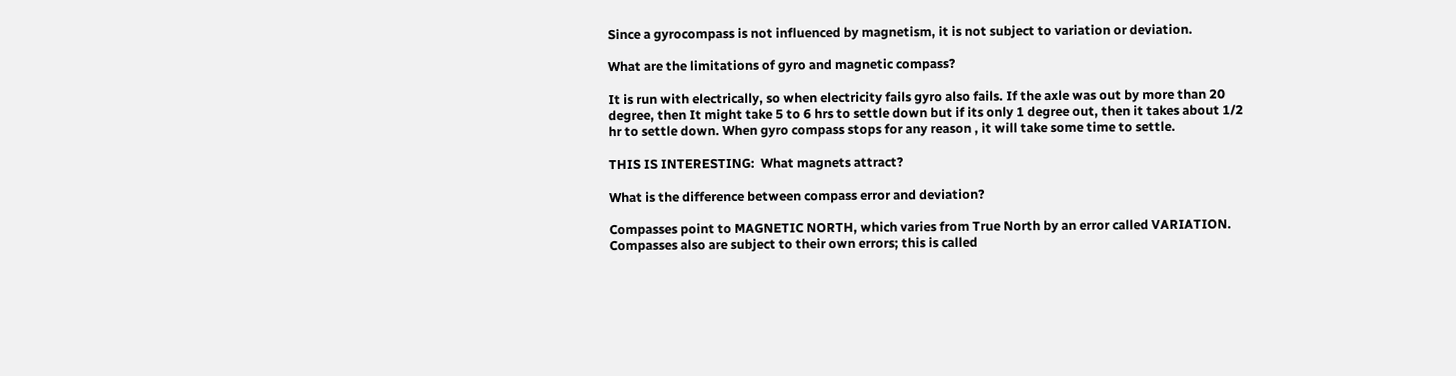Since a gyrocompass is not influenced by magnetism, it is not subject to variation or deviation.

What are the limitations of gyro and magnetic compass?

It is run with electrically, so when electricity fails gyro also fails. If the axle was out by more than 20 degree, then It might take 5 to 6 hrs to settle down but if its only 1 degree out, then it takes about 1/2 hr to settle down. When gyro compass stops for any reason , it will take some time to settle.

THIS IS INTERESTING:  What magnets attract?

What is the difference between compass error and deviation?

Compasses point to MAGNETIC NORTH, which varies from True North by an error called VARIATION. Compasses also are subject to their own errors; this is called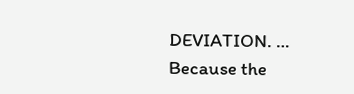DEVIATION. … Because the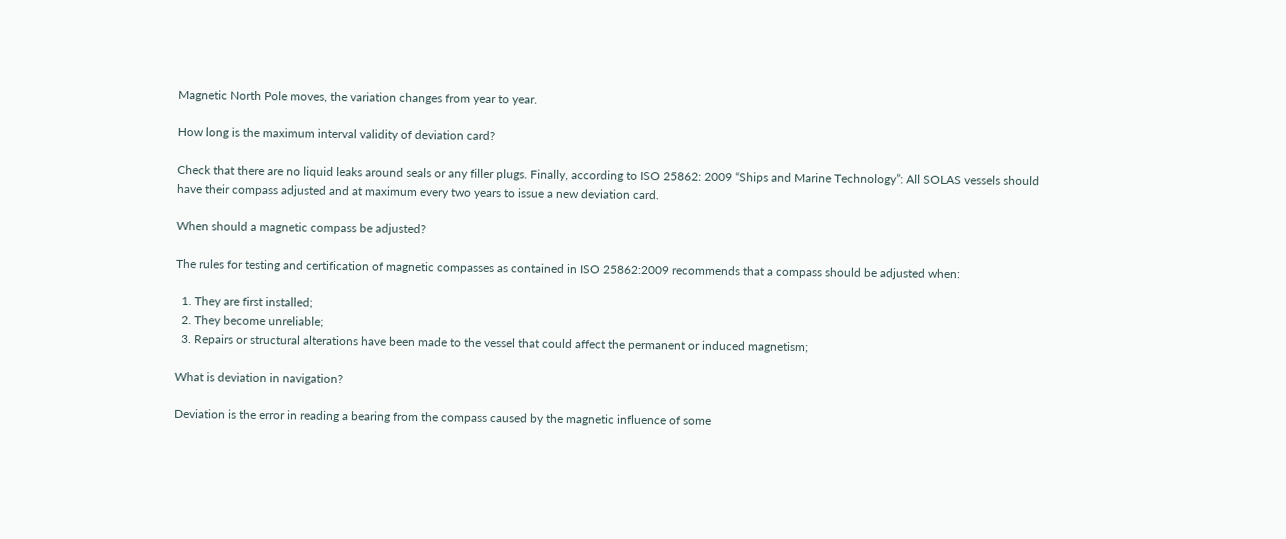Magnetic North Pole moves, the variation changes from year to year.

How long is the maximum interval validity of deviation card?

Check that there are no liquid leaks around seals or any filler plugs. Finally, according to ISO 25862: 2009 “Ships and Marine Technology”: All SOLAS vessels should have their compass adjusted and at maximum every two years to issue a new deviation card.

When should a magnetic compass be adjusted?

The rules for testing and certification of magnetic compasses as contained in ISO 25862:2009 recommends that a compass should be adjusted when:

  1. They are first installed;
  2. They become unreliable;
  3. Repairs or structural alterations have been made to the vessel that could affect the permanent or induced magnetism;

What is deviation in navigation?

Deviation is the error in reading a bearing from the compass caused by the magnetic influence of some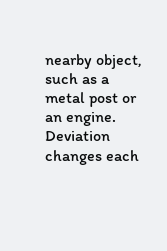nearby object, such as a metal post or an engine. Deviation changes each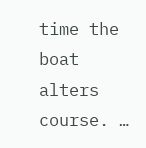time the boat alters course. …